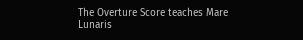The Overture Score teaches Mare Lunaris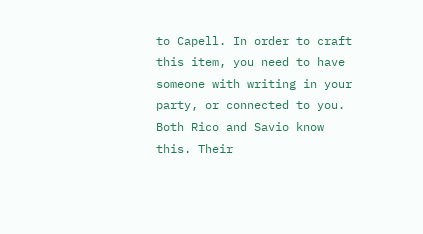to Capell. In order to craft this item, you need to have someone with writing in your party, or connected to you. Both Rico and Savio know this. Their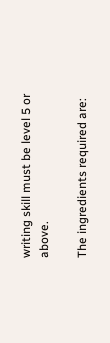writing skill must be level 5 or above.

The ingredients required are: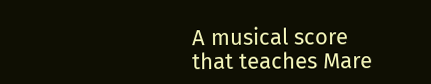A musical score that teaches Mare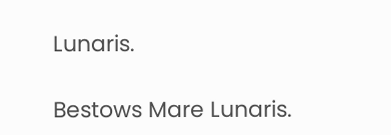Lunaris.

Bestows Mare Lunaris.